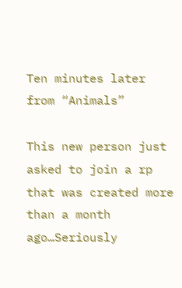Ten minutes later from “Animals”

This new person just asked to join a rp that was created more than a month ago…Seriously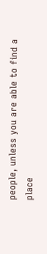people, unless you are able to find a place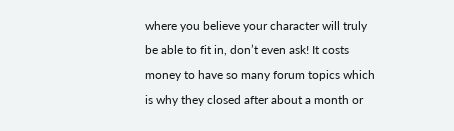where you believe your character will truly be able to fit in, don’t even ask! It costs money to have so many forum topics which is why they closed after about a month or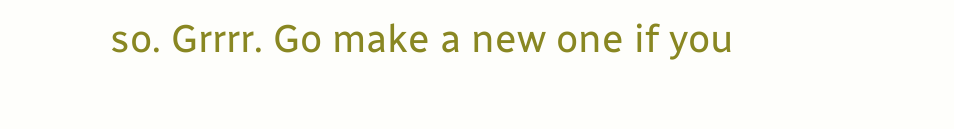so. Grrrr. Go make a new one if you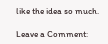like the idea so much.

Leave a Comment: